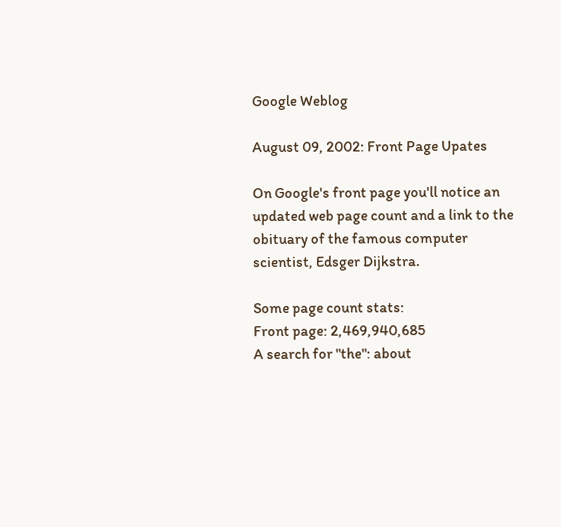Google Weblog

August 09, 2002: Front Page Upates

On Google's front page you'll notice an updated web page count and a link to the obituary of the famous computer scientist, Edsger Dijkstra.

Some page count stats:
Front page: 2,469,940,685
A search for "the": about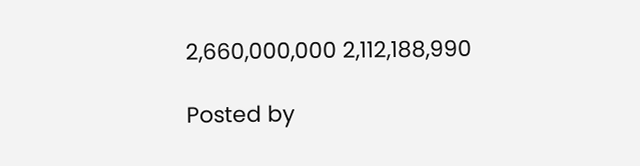2,660,000,000 2,112,188,990

Posted by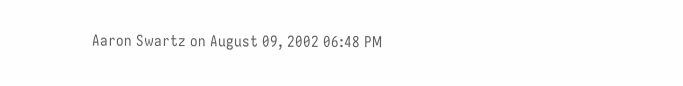Aaron Swartz on August 09, 2002 06:48 PM